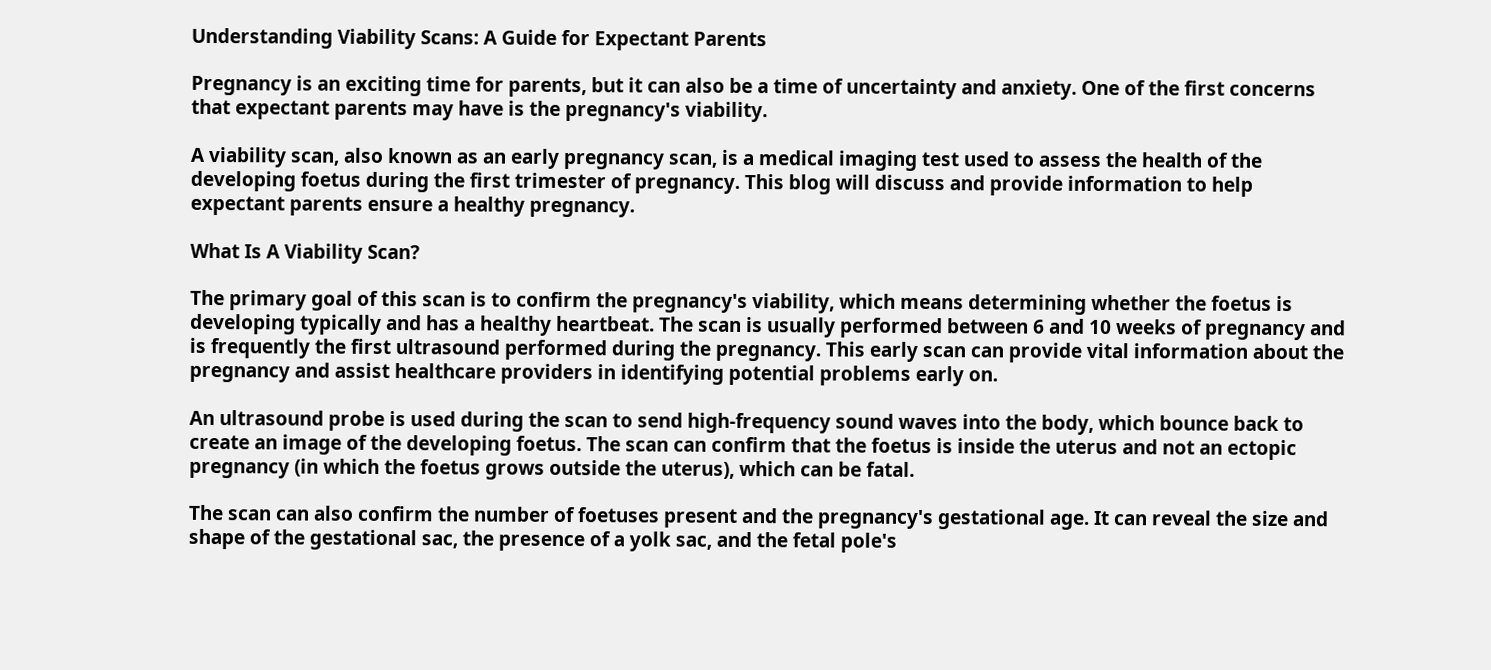Understanding Viability Scans: A Guide for Expectant Parents

Pregnancy is an exciting time for parents, but it can also be a time of uncertainty and anxiety. One of the first concerns that expectant parents may have is the pregnancy's viability.

A viability scan, also known as an early pregnancy scan, is a medical imaging test used to assess the health of the developing foetus during the first trimester of pregnancy. This blog will discuss and provide information to help expectant parents ensure a healthy pregnancy.

What Is A Viability Scan?

The primary goal of this scan is to confirm the pregnancy's viability, which means determining whether the foetus is developing typically and has a healthy heartbeat. The scan is usually performed between 6 and 10 weeks of pregnancy and is frequently the first ultrasound performed during the pregnancy. This early scan can provide vital information about the pregnancy and assist healthcare providers in identifying potential problems early on.

An ultrasound probe is used during the scan to send high-frequency sound waves into the body, which bounce back to create an image of the developing foetus. The scan can confirm that the foetus is inside the uterus and not an ectopic pregnancy (in which the foetus grows outside the uterus), which can be fatal.

The scan can also confirm the number of foetuses present and the pregnancy's gestational age. It can reveal the size and shape of the gestational sac, the presence of a yolk sac, and the fetal pole's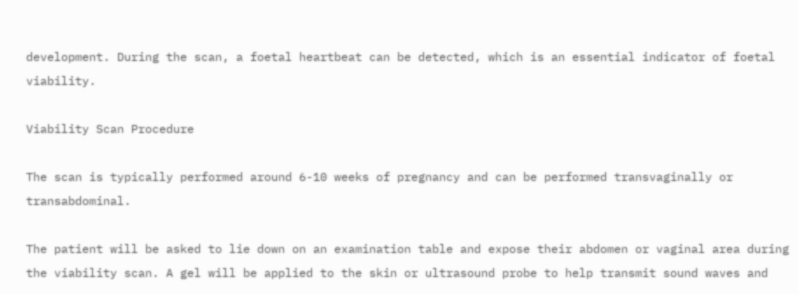development. During the scan, a foetal heartbeat can be detected, which is an essential indicator of foetal viability.

Viability Scan Procedure

The scan is typically performed around 6-10 weeks of pregnancy and can be performed transvaginally or transabdominal.

The patient will be asked to lie down on an examination table and expose their abdomen or vaginal area during the viability scan. A gel will be applied to the skin or ultrasound probe to help transmit sound waves and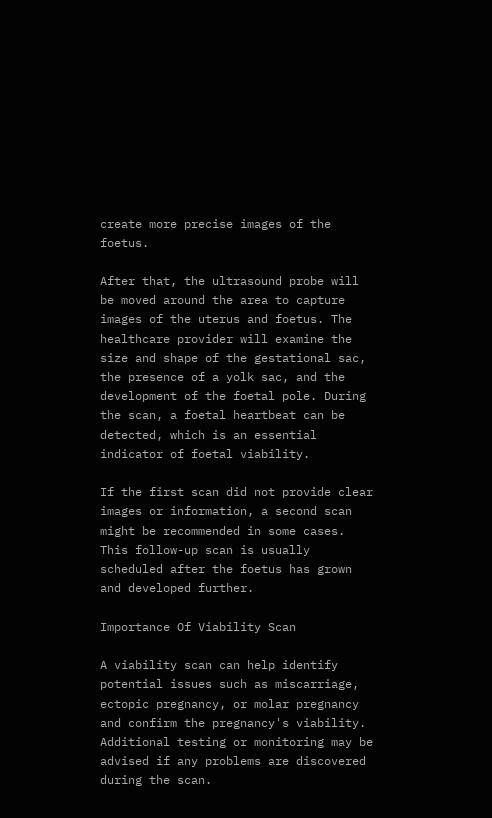create more precise images of the foetus.

After that, the ultrasound probe will be moved around the area to capture images of the uterus and foetus. The healthcare provider will examine the size and shape of the gestational sac, the presence of a yolk sac, and the development of the foetal pole. During the scan, a foetal heartbeat can be detected, which is an essential indicator of foetal viability.

If the first scan did not provide clear images or information, a second scan might be recommended in some cases. This follow-up scan is usually scheduled after the foetus has grown and developed further.

Importance Of Viability Scan

A viability scan can help identify potential issues such as miscarriage, ectopic pregnancy, or molar pregnancy and confirm the pregnancy's viability. Additional testing or monitoring may be advised if any problems are discovered during the scan.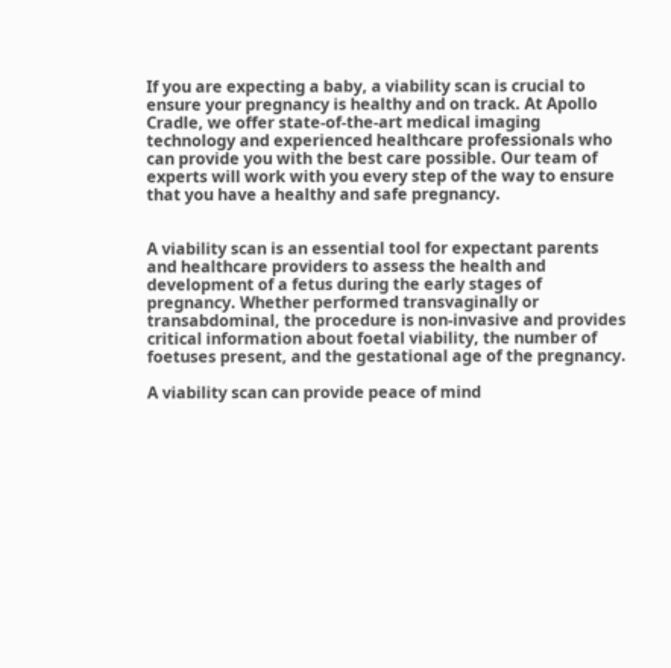If you are expecting a baby, a viability scan is crucial to ensure your pregnancy is healthy and on track. At Apollo Cradle, we offer state-of-the-art medical imaging technology and experienced healthcare professionals who can provide you with the best care possible. Our team of experts will work with you every step of the way to ensure that you have a healthy and safe pregnancy.


A viability scan is an essential tool for expectant parents and healthcare providers to assess the health and development of a fetus during the early stages of pregnancy. Whether performed transvaginally or transabdominal, the procedure is non-invasive and provides critical information about foetal viability, the number of foetuses present, and the gestational age of the pregnancy.

A viability scan can provide peace of mind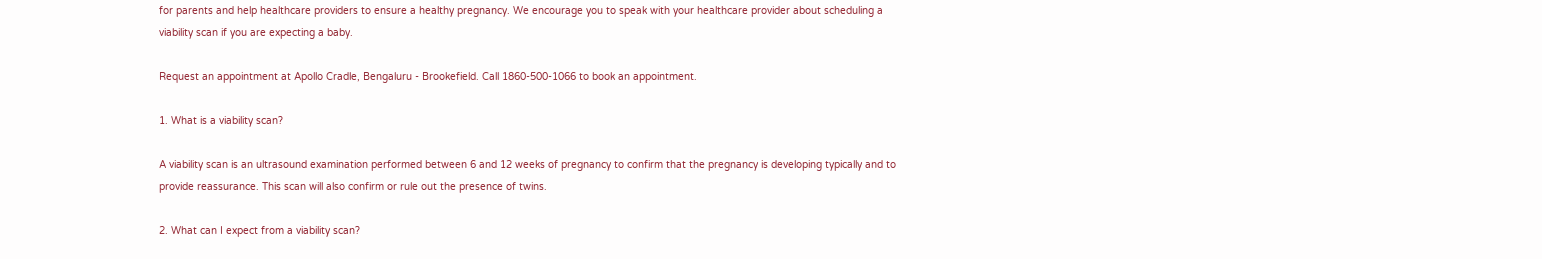for parents and help healthcare providers to ensure a healthy pregnancy. We encourage you to speak with your healthcare provider about scheduling a viability scan if you are expecting a baby.

Request an appointment at Apollo Cradle, Bengaluru - Brookefield. Call 1860-500-1066 to book an appointment.

1. What is a viability scan?

A viability scan is an ultrasound examination performed between 6 and 12 weeks of pregnancy to confirm that the pregnancy is developing typically and to provide reassurance. This scan will also confirm or rule out the presence of twins.

2. What can I expect from a viability scan?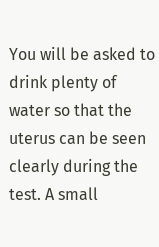You will be asked to drink plenty of water so that the uterus can be seen clearly during the test. A small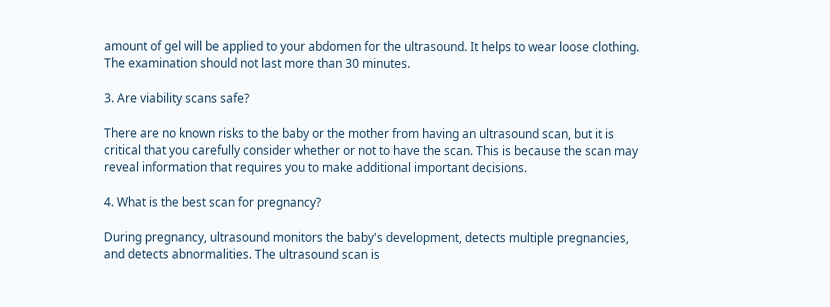amount of gel will be applied to your abdomen for the ultrasound. It helps to wear loose clothing. The examination should not last more than 30 minutes.

3. Are viability scans safe?

There are no known risks to the baby or the mother from having an ultrasound scan, but it is critical that you carefully consider whether or not to have the scan. This is because the scan may reveal information that requires you to make additional important decisions.

4. What is the best scan for pregnancy?

During pregnancy, ultrasound monitors the baby's development, detects multiple pregnancies, and detects abnormalities. The ultrasound scan is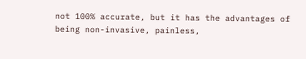not 100% accurate, but it has the advantages of being non-invasive, painless,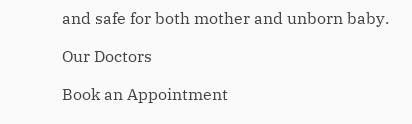and safe for both mother and unborn baby.

Our Doctors

Book an Appointment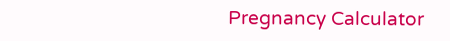Pregnancy Calculator